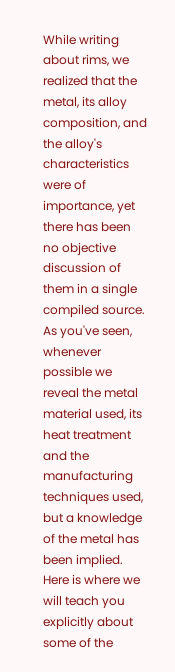While writing about rims, we realized that the metal, its alloy composition, and the alloy's characteristics were of importance, yet there has been no objective discussion of them in a single compiled source. As you've seen, whenever possible we reveal the metal material used, its heat treatment and the manufacturing techniques used, but a knowledge of the metal has been implied. Here is where we will teach you explicitly about some of the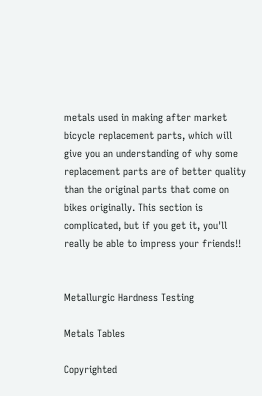metals used in making after market bicycle replacement parts, which will give you an understanding of why some replacement parts are of better quality than the original parts that come on bikes originally. This section is complicated, but if you get it, you'll really be able to impress your friends!!


Metallurgic Hardness Testing

Metals Tables

Copyrighted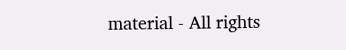material - All rights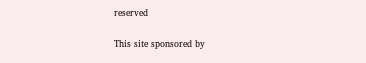reserved

This site sponsored by